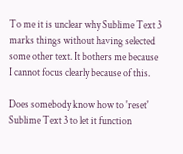To me it is unclear why Sublime Text 3 marks things without having selected some other text. It bothers me because I cannot focus clearly because of this.

Does somebody know how to 'reset' Sublime Text 3 to let it function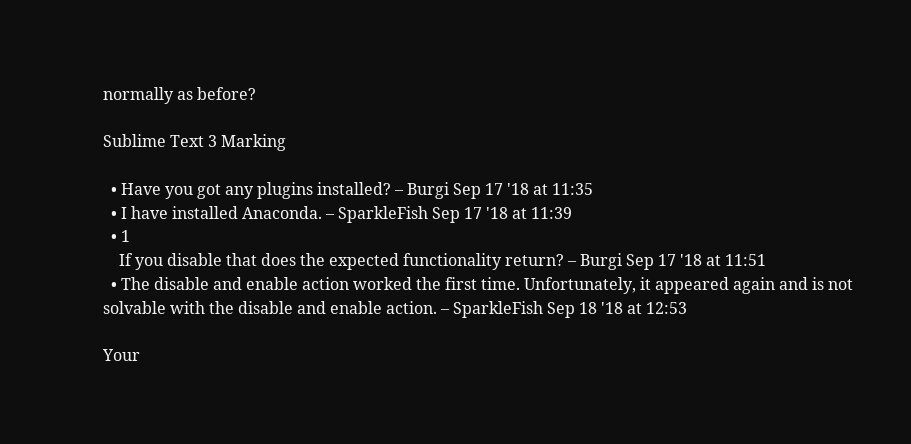normally as before?

Sublime Text 3 Marking

  • Have you got any plugins installed? – Burgi Sep 17 '18 at 11:35
  • I have installed Anaconda. – SparkleFish Sep 17 '18 at 11:39
  • 1
    If you disable that does the expected functionality return? – Burgi Sep 17 '18 at 11:51
  • The disable and enable action worked the first time. Unfortunately, it appeared again and is not solvable with the disable and enable action. – SparkleFish Sep 18 '18 at 12:53

Your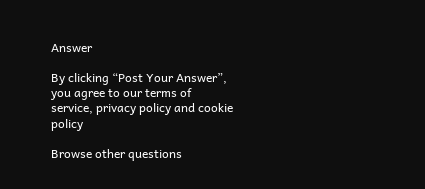Answer

By clicking “Post Your Answer”, you agree to our terms of service, privacy policy and cookie policy

Browse other questions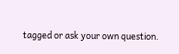tagged or ask your own question.